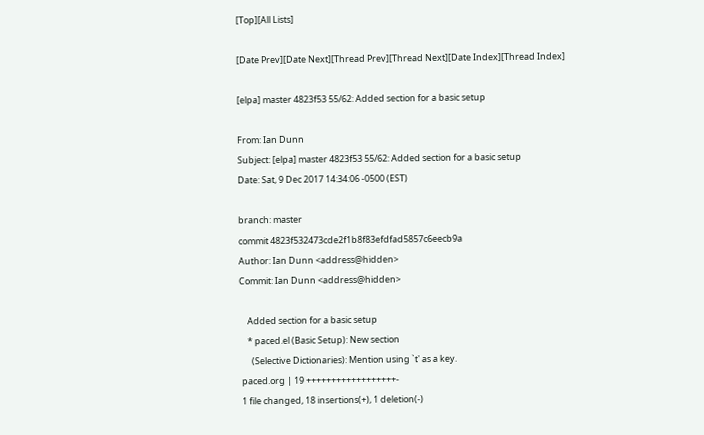[Top][All Lists]

[Date Prev][Date Next][Thread Prev][Thread Next][Date Index][Thread Index]

[elpa] master 4823f53 55/62: Added section for a basic setup

From: Ian Dunn
Subject: [elpa] master 4823f53 55/62: Added section for a basic setup
Date: Sat, 9 Dec 2017 14:34:06 -0500 (EST)

branch: master
commit 4823f532473cde2f1b8f83efdfad5857c6eecb9a
Author: Ian Dunn <address@hidden>
Commit: Ian Dunn <address@hidden>

    Added section for a basic setup
    * paced.el (Basic Setup): New section
      (Selective Dictionaries): Mention using `t' as a key.
 paced.org | 19 ++++++++++++++++++-
 1 file changed, 18 insertions(+), 1 deletion(-)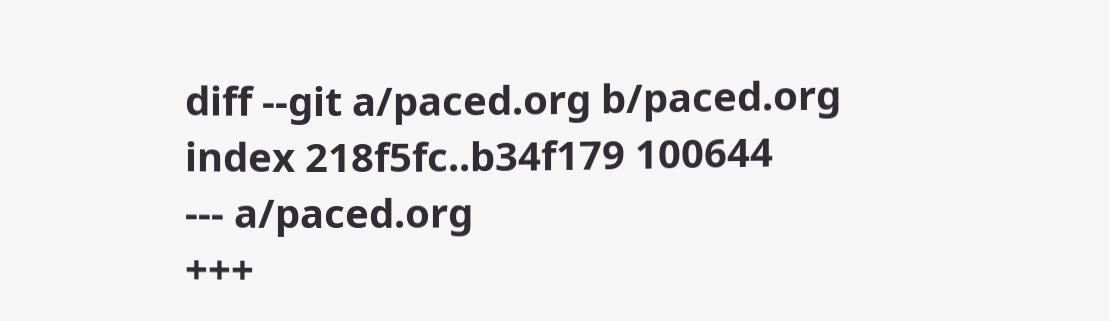diff --git a/paced.org b/paced.org
index 218f5fc..b34f179 100644
--- a/paced.org
+++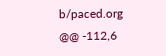b/paced.org
@@ -112,6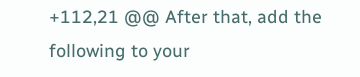+112,21 @@ After that, add the following to your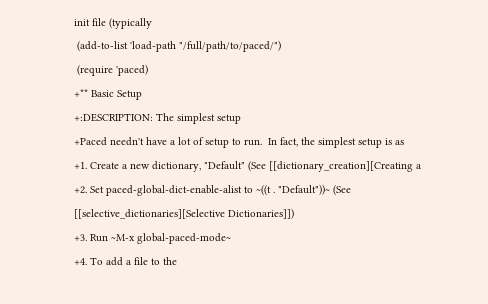init file (typically
 (add-to-list 'load-path "/full/path/to/paced/")
 (require 'paced)
+** Basic Setup
+:DESCRIPTION: The simplest setup
+Paced needn't have a lot of setup to run.  In fact, the simplest setup is as
+1. Create a new dictionary, "Default" (See [[dictionary_creation][Creating a
+2. Set paced-global-dict-enable-alist to ~((t . "Default"))~ (See
[[selective_dictionaries][Selective Dictionaries]])
+3. Run ~M-x global-paced-mode~
+4. To add a file to the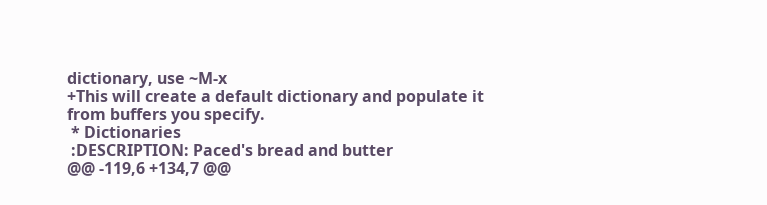dictionary, use ~M-x
+This will create a default dictionary and populate it from buffers you specify.
 * Dictionaries
 :DESCRIPTION: Paced's bread and butter
@@ -119,6 +134,7 @@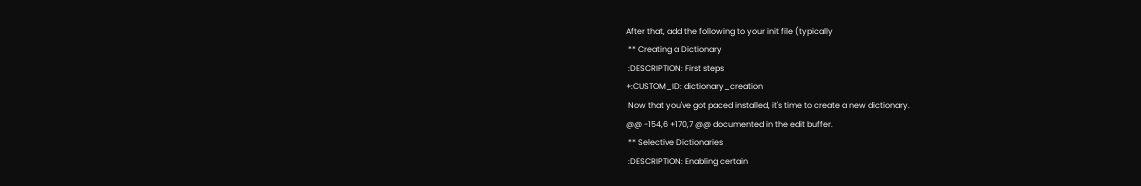After that, add the following to your init file (typically
 ** Creating a Dictionary
 :DESCRIPTION: First steps
+:CUSTOM_ID: dictionary_creation
 Now that you've got paced installed, it's time to create a new dictionary.
@@ -154,6 +170,7 @@ documented in the edit buffer.
 ** Selective Dictionaries
 :DESCRIPTION: Enabling certain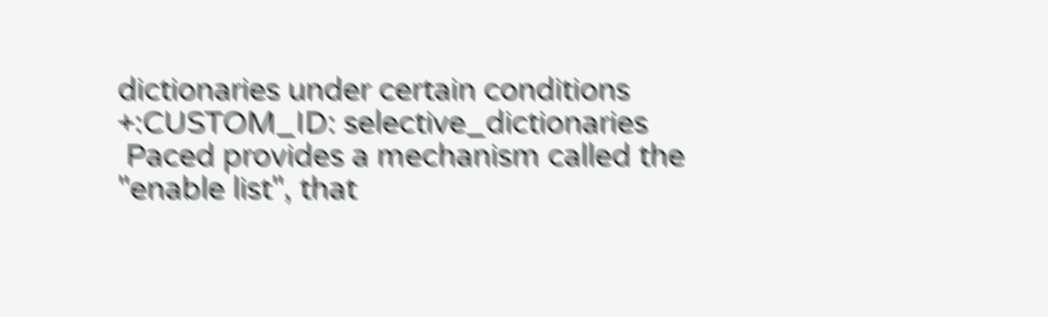dictionaries under certain conditions
+:CUSTOM_ID: selective_dictionaries
 Paced provides a mechanism called the "enable list", that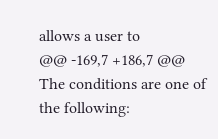allows a user to
@@ -169,7 +186,7 @@ The conditions are one of the following: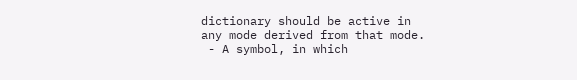dictionary should be active in any mode derived from that mode.
 - A symbol, in which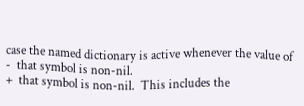case the named dictionary is active whenever the value of
-  that symbol is non-nil.
+  that symbol is non-nil.  This includes the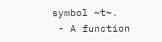symbol ~t~.
 - A function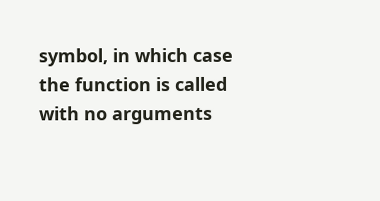symbol, in which case the function is called with no arguments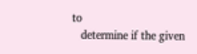to
   determine if the given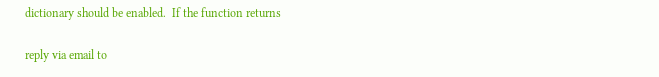dictionary should be enabled.  If the function returns

reply via email to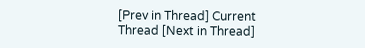[Prev in Thread] Current Thread [Next in Thread]